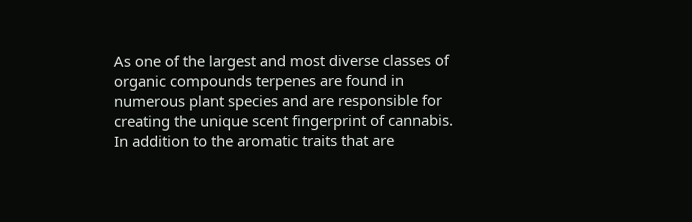As one of the largest and most diverse classes of organic compounds terpenes are found in numerous plant species and are responsible for creating the unique scent fingerprint of cannabis. In addition to the aromatic traits that are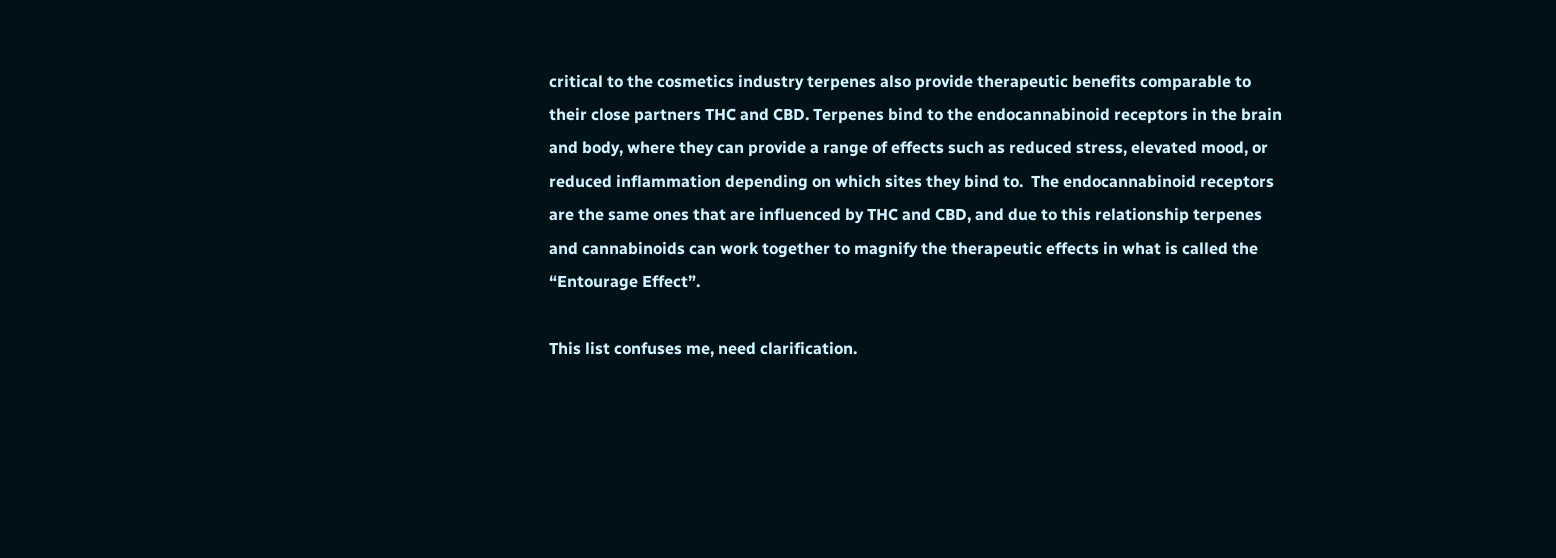critical to the cosmetics industry terpenes also provide therapeutic benefits comparable to their close partners THC and CBD. Terpenes bind to the endocannabinoid receptors in the brain and body, where they can provide a range of effects such as reduced stress, elevated mood, or reduced inflammation depending on which sites they bind to.  The endocannabinoid receptors are the same ones that are influenced by THC and CBD, and due to this relationship terpenes and cannabinoids can work together to magnify the therapeutic effects in what is called the “Entourage Effect”.

This list confuses me, need clarification.